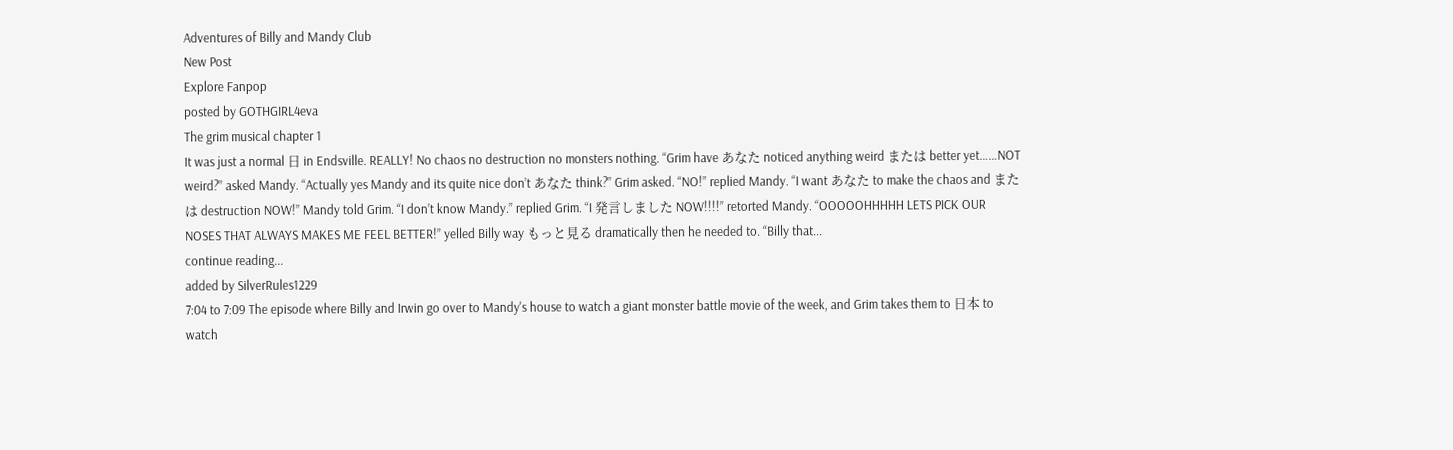Adventures of Billy and Mandy Club
New Post
Explore Fanpop
posted by GOTHGIRL4eva
The grim musical chapter 1
It was just a normal 日 in Endsville. REALLY! No chaos no destruction no monsters nothing. “Grim have あなた noticed anything weird または better yet……NOT weird?” asked Mandy. “Actually yes Mandy and its quite nice don’t あなた think?” Grim asked. “NO!” replied Mandy. “I want あなた to make the chaos and または destruction NOW!” Mandy told Grim. “I don’t know Mandy.” replied Grim. “I 発言しました NOW!!!!” retorted Mandy. “OOOOOHHHHH LETS PICK OUR NOSES THAT ALWAYS MAKES ME FEEL BETTER!” yelled Billy way もっと見る dramatically then he needed to. “Billy that...
continue reading...
added by SilverRules1229
7:04 to 7:09 The episode where Billy and Irwin go over to Mandy's house to watch a giant monster battle movie of the week, and Grim takes them to 日本 to watch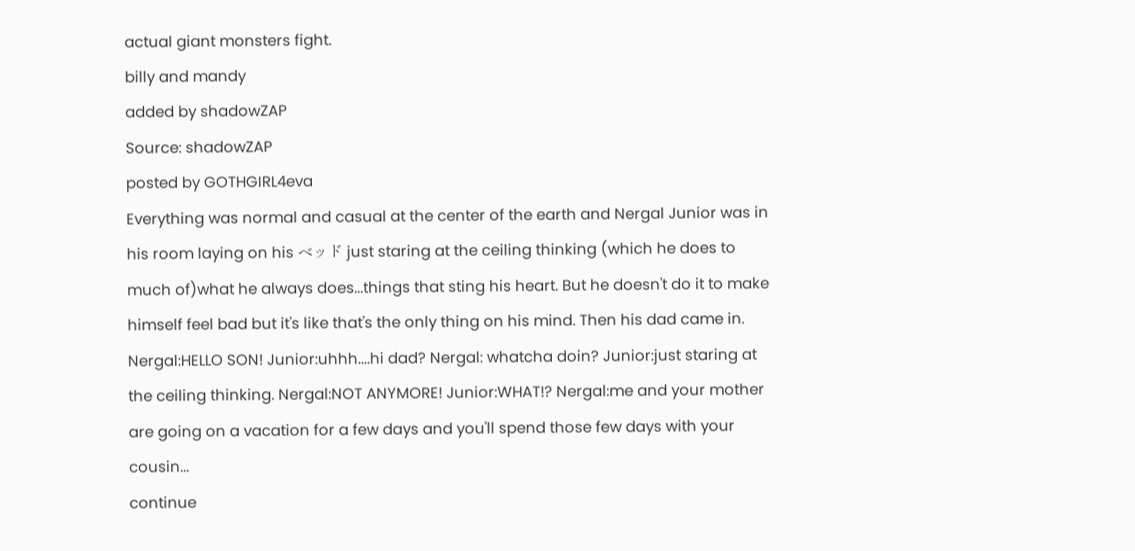actual giant monsters fight.
billy and mandy
added by shadowZAP
Source: shadowZAP
posted by GOTHGIRL4eva
Everything was normal and casual at the center of the earth and Nergal Junior was in his room laying on his ベッド just staring at the ceiling thinking (which he does to much of)what he always does...things that sting his heart. But he doesn't do it to make himself feel bad but it's like that's the only thing on his mind. Then his dad came in. Nergal:HELLO SON! Junior:uhhh....hi dad? Nergal: whatcha doin? Junior:just staring at the ceiling thinking. Nergal:NOT ANYMORE! Junior:WHAT!? Nergal:me and your mother are going on a vacation for a few days and you'll spend those few days with your cousin...
continue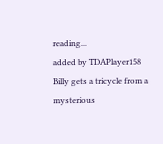reading...
added by TDAPlayer158
Billy gets a tricycle from a mysterious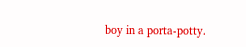boy in a porta-potty.